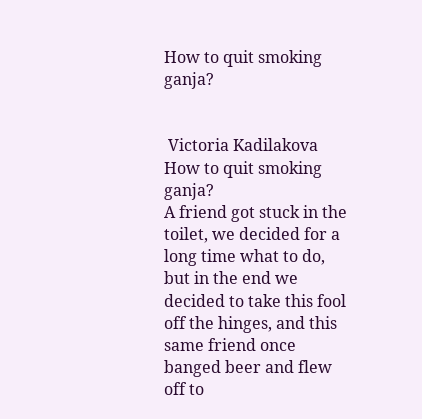How to quit smoking ganja?


 Victoria Kadilakova
How to quit smoking ganja?
A friend got stuck in the toilet, we decided for a long time what to do, but in the end we decided to take this fool off the hinges, and this same friend once banged beer and flew off to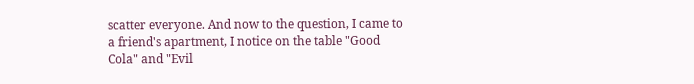scatter everyone. And now to the question, I came to a friend's apartment, I notice on the table "Good Cola" and "Evil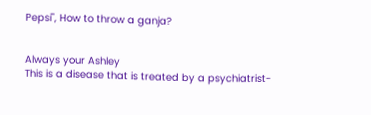Pepsi", How to throw a ganja?


Always your Ashley
This is a disease that is treated by a psychiatrist-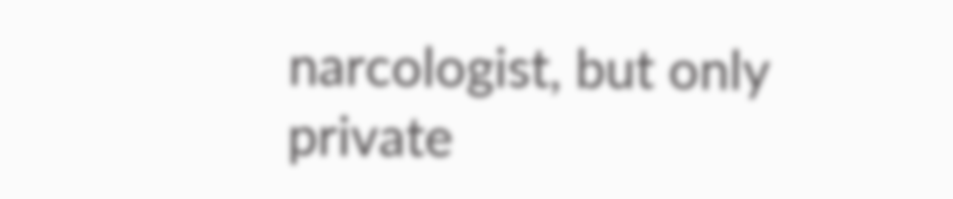narcologist, but only private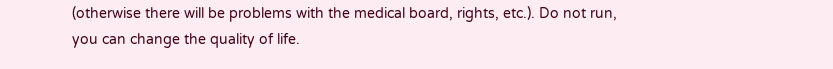(otherwise there will be problems with the medical board, rights, etc.). Do not run, you can change the quality of life.